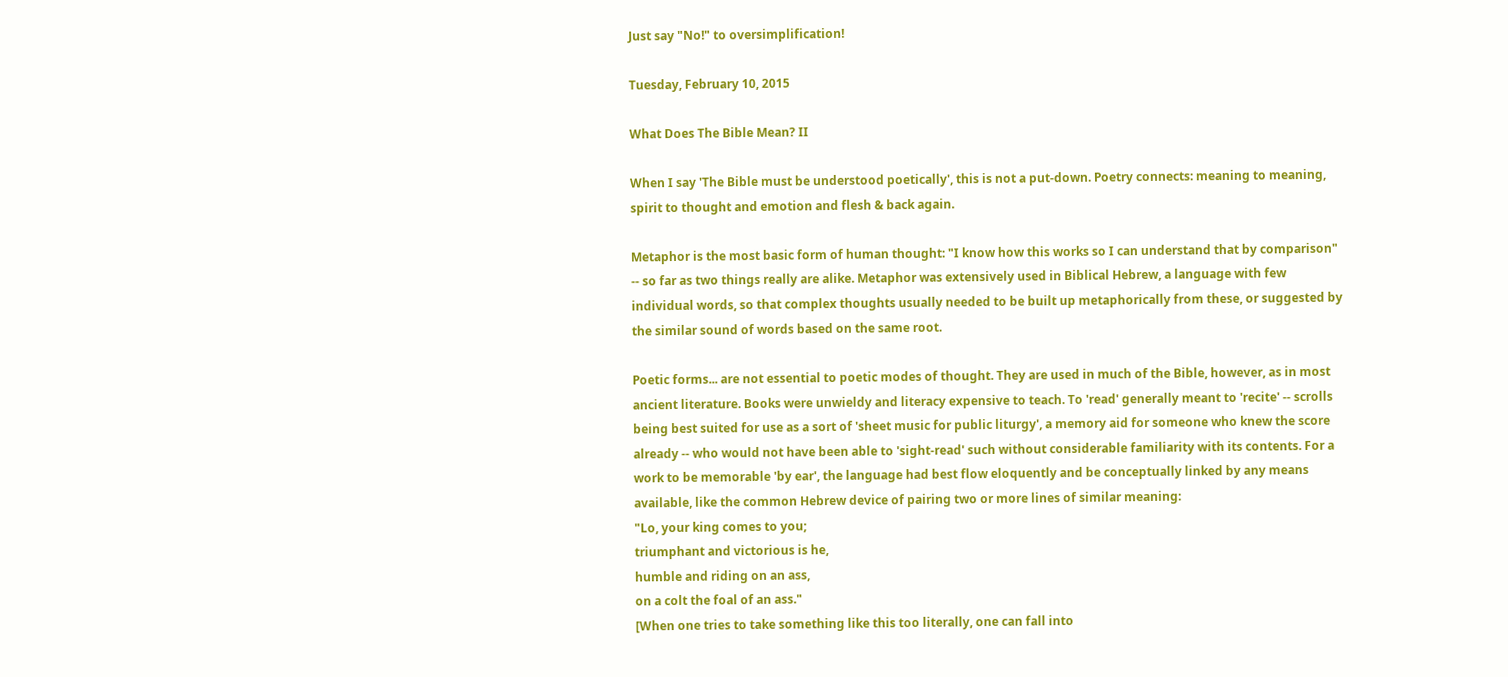Just say "No!" to oversimplification!

Tuesday, February 10, 2015

What Does The Bible Mean? II

When I say 'The Bible must be understood poetically', this is not a put-down. Poetry connects: meaning to meaning, spirit to thought and emotion and flesh & back again.

Metaphor is the most basic form of human thought: "I know how this works so I can understand that by comparison" -- so far as two things really are alike. Metaphor was extensively used in Biblical Hebrew, a language with few individual words, so that complex thoughts usually needed to be built up metaphorically from these, or suggested by the similar sound of words based on the same root.

Poetic forms... are not essential to poetic modes of thought. They are used in much of the Bible, however, as in most ancient literature. Books were unwieldy and literacy expensive to teach. To 'read' generally meant to 'recite' -- scrolls being best suited for use as a sort of 'sheet music for public liturgy', a memory aid for someone who knew the score already -- who would not have been able to 'sight-read' such without considerable familiarity with its contents. For a work to be memorable 'by ear', the language had best flow eloquently and be conceptually linked by any means available, like the common Hebrew device of pairing two or more lines of similar meaning:
"Lo, your king comes to you;
triumphant and victorious is he,
humble and riding on an ass,
on a colt the foal of an ass."
[When one tries to take something like this too literally, one can fall into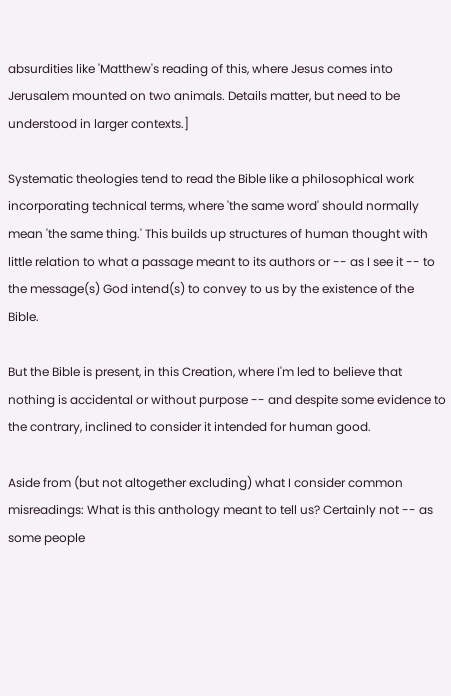absurdities like 'Matthew's reading of this, where Jesus comes into Jerusalem mounted on two animals. Details matter, but need to be understood in larger contexts.]

Systematic theologies tend to read the Bible like a philosophical work incorporating technical terms, where 'the same word' should normally mean 'the same thing.' This builds up structures of human thought with little relation to what a passage meant to its authors or -- as I see it -- to the message(s) God intend(s) to convey to us by the existence of the Bible.

But the Bible is present, in this Creation, where I'm led to believe that nothing is accidental or without purpose -- and despite some evidence to the contrary, inclined to consider it intended for human good.

Aside from (but not altogether excluding) what I consider common misreadings: What is this anthology meant to tell us? Certainly not -- as some people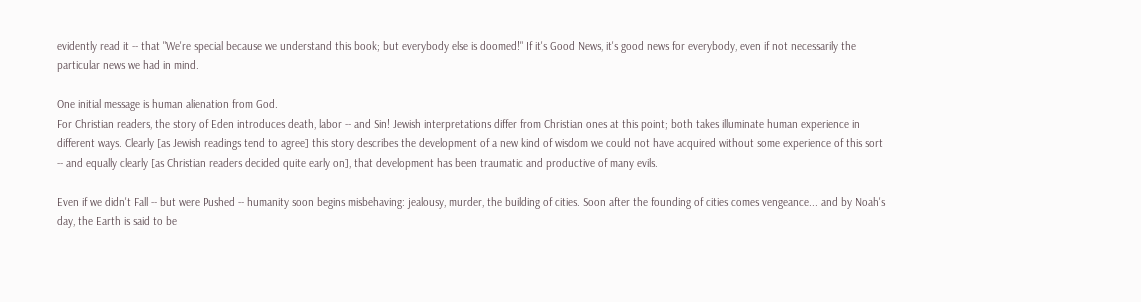evidently read it -- that "We're special because we understand this book; but everybody else is doomed!" If it's Good News, it's good news for everybody, even if not necessarily the particular news we had in mind.

One initial message is human alienation from God.
For Christian readers, the story of Eden introduces death, labor -- and Sin! Jewish interpretations differ from Christian ones at this point; both takes illuminate human experience in different ways. Clearly [as Jewish readings tend to agree] this story describes the development of a new kind of wisdom we could not have acquired without some experience of this sort -- and equally clearly [as Christian readers decided quite early on], that development has been traumatic and productive of many evils.

Even if we didn't Fall -- but were Pushed -- humanity soon begins misbehaving: jealousy, murder, the building of cities. Soon after the founding of cities comes vengeance... and by Noah's day, the Earth is said to be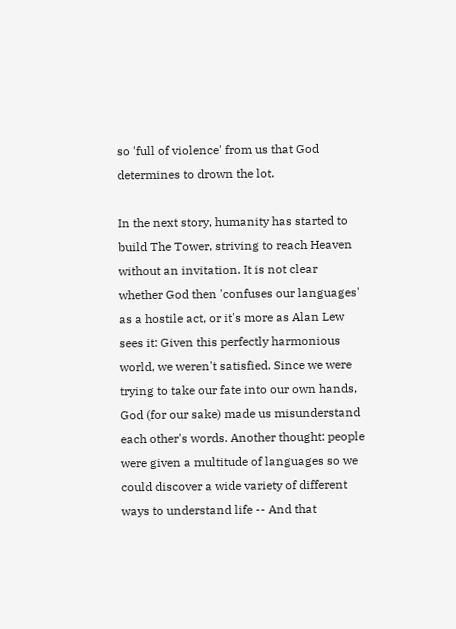so 'full of violence' from us that God determines to drown the lot.

In the next story, humanity has started to build The Tower, striving to reach Heaven without an invitation. It is not clear whether God then 'confuses our languages' as a hostile act, or it's more as Alan Lew sees it: Given this perfectly harmonious world, we weren't satisfied. Since we were trying to take our fate into our own hands, God (for our sake) made us misunderstand each other's words. Another thought: people were given a multitude of languages so we could discover a wide variety of different ways to understand life -- And that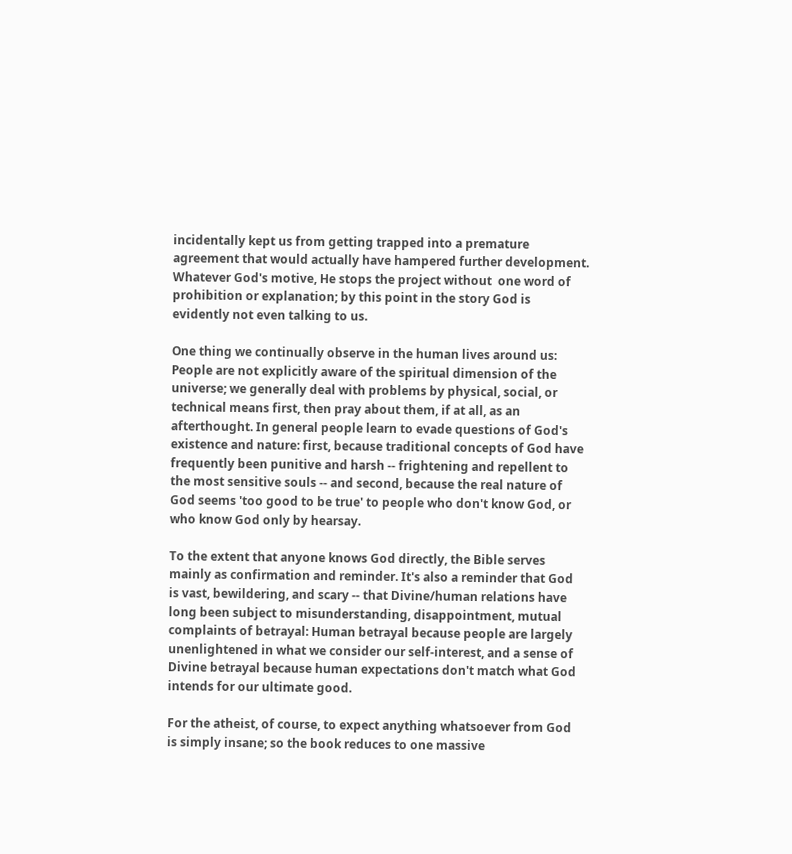incidentally kept us from getting trapped into a premature agreement that would actually have hampered further development. Whatever God's motive, He stops the project without  one word of prohibition or explanation; by this point in the story God is evidently not even talking to us.

One thing we continually observe in the human lives around us: People are not explicitly aware of the spiritual dimension of the universe; we generally deal with problems by physical, social, or technical means first, then pray about them, if at all, as an afterthought. In general people learn to evade questions of God's existence and nature: first, because traditional concepts of God have frequently been punitive and harsh -- frightening and repellent to the most sensitive souls -- and second, because the real nature of God seems 'too good to be true' to people who don't know God, or who know God only by hearsay.

To the extent that anyone knows God directly, the Bible serves mainly as confirmation and reminder. It's also a reminder that God is vast, bewildering, and scary -- that Divine/human relations have long been subject to misunderstanding, disappointment, mutual complaints of betrayal: Human betrayal because people are largely unenlightened in what we consider our self-interest, and a sense of Divine betrayal because human expectations don't match what God intends for our ultimate good.

For the atheist, of course, to expect anything whatsoever from God is simply insane; so the book reduces to one massive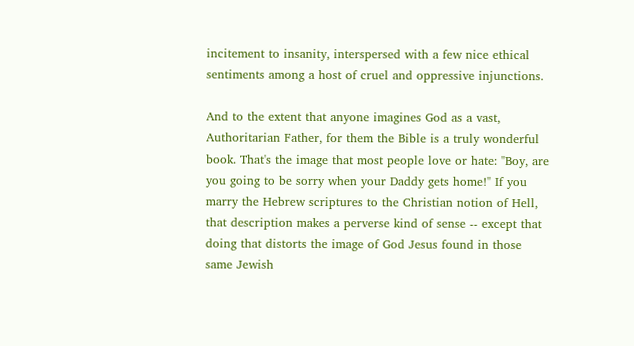incitement to insanity, interspersed with a few nice ethical sentiments among a host of cruel and oppressive injunctions.

And to the extent that anyone imagines God as a vast, Authoritarian Father, for them the Bible is a truly wonderful book. That's the image that most people love or hate: "Boy, are you going to be sorry when your Daddy gets home!" If you marry the Hebrew scriptures to the Christian notion of Hell, that description makes a perverse kind of sense -- except that doing that distorts the image of God Jesus found in those same Jewish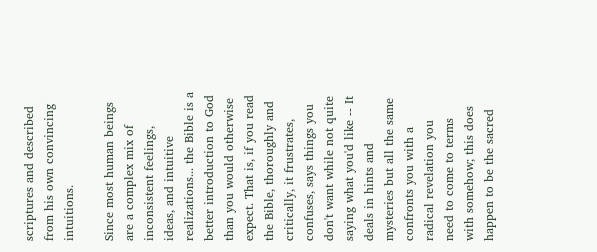scriptures and described from his own convincing intuitions.

Since most human beings are a complex mix of inconsistent feelings, ideas, and intuitive realizations... the Bible is a better introduction to God than you would otherwise expect. That is, if you read the Bible, thoroughly and critically, it frustrates, confuses, says things you don't want while not quite saying what you'd like -- It deals in hints and mysteries but all the same confronts you with a radical revelation you need to come to terms with somehow; this does happen to be the sacred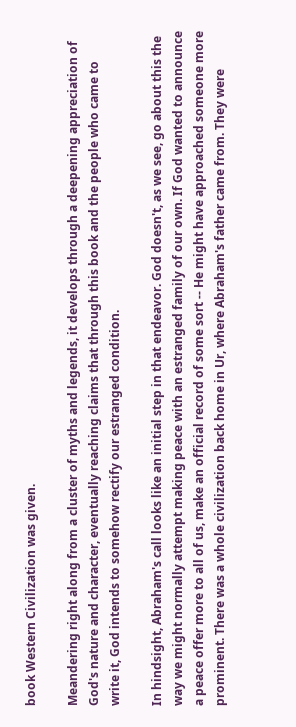book Western Civilization was given.

Meandering right along from a cluster of myths and legends, it develops through a deepening appreciation of God's nature and character, eventually reaching claims that through this book and the people who came to write it, God intends to somehow rectify our estranged condition.

In hindsight, Abraham's call looks like an initial step in that endeavor. God doesn't, as we see, go about this the way we might normally attempt making peace with an estranged family of our own. If God wanted to announce a peace offer more to all of us, make an official record of some sort -- He might have approached someone more prominent. There was a whole civilization back home in Ur, where Abraham's father came from. They were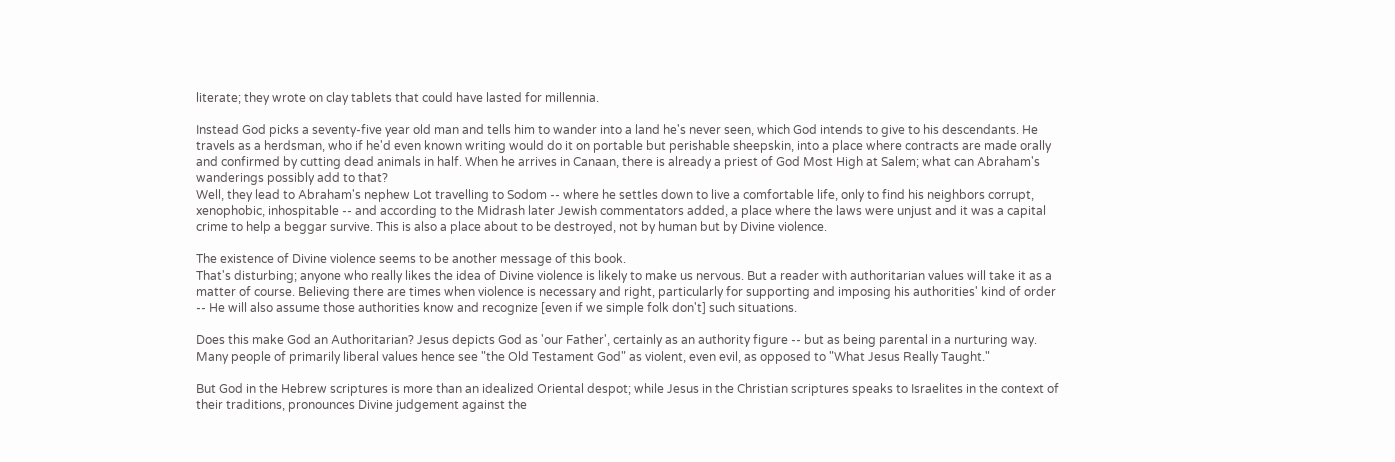literate; they wrote on clay tablets that could have lasted for millennia.

Instead God picks a seventy-five year old man and tells him to wander into a land he's never seen, which God intends to give to his descendants. He travels as a herdsman, who if he'd even known writing would do it on portable but perishable sheepskin, into a place where contracts are made orally and confirmed by cutting dead animals in half. When he arrives in Canaan, there is already a priest of God Most High at Salem; what can Abraham's wanderings possibly add to that?
Well, they lead to Abraham's nephew Lot travelling to Sodom -- where he settles down to live a comfortable life, only to find his neighbors corrupt, xenophobic, inhospitable -- and according to the Midrash later Jewish commentators added, a place where the laws were unjust and it was a capital crime to help a beggar survive. This is also a place about to be destroyed, not by human but by Divine violence.

The existence of Divine violence seems to be another message of this book.
That's disturbing; anyone who really likes the idea of Divine violence is likely to make us nervous. But a reader with authoritarian values will take it as a matter of course. Believing there are times when violence is necessary and right, particularly for supporting and imposing his authorities' kind of order -- He will also assume those authorities know and recognize [even if we simple folk don't] such situations.

Does this make God an Authoritarian? Jesus depicts God as 'our Father', certainly as an authority figure -- but as being parental in a nurturing way. Many people of primarily liberal values hence see "the Old Testament God" as violent, even evil, as opposed to "What Jesus Really Taught."

But God in the Hebrew scriptures is more than an idealized Oriental despot; while Jesus in the Christian scriptures speaks to Israelites in the context of their traditions, pronounces Divine judgement against the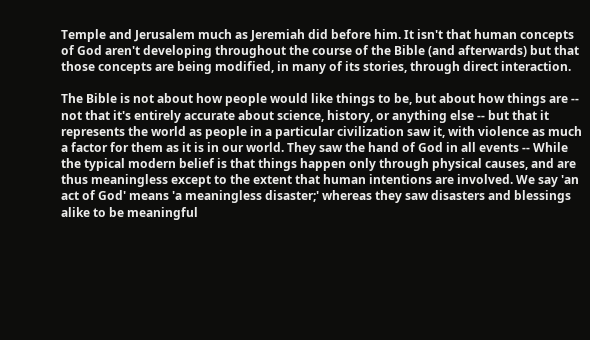Temple and Jerusalem much as Jeremiah did before him. It isn't that human concepts of God aren't developing throughout the course of the Bible (and afterwards) but that those concepts are being modified, in many of its stories, through direct interaction.

The Bible is not about how people would like things to be, but about how things are -- not that it's entirely accurate about science, history, or anything else -- but that it represents the world as people in a particular civilization saw it, with violence as much a factor for them as it is in our world. They saw the hand of God in all events -- While the typical modern belief is that things happen only through physical causes, and are thus meaningless except to the extent that human intentions are involved. We say 'an act of God' means 'a meaningless disaster;' whereas they saw disasters and blessings alike to be meaningful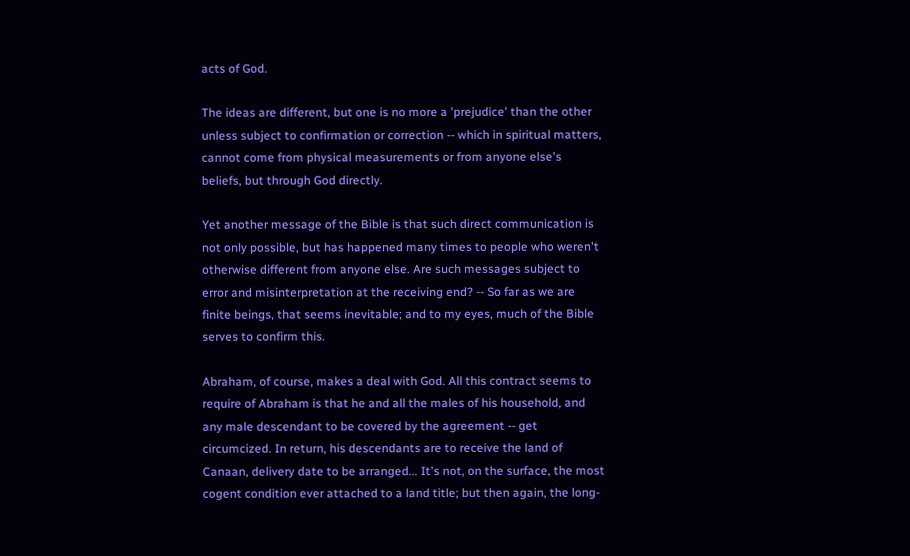acts of God.

The ideas are different, but one is no more a 'prejudice' than the other unless subject to confirmation or correction -- which in spiritual matters, cannot come from physical measurements or from anyone else's beliefs, but through God directly.

Yet another message of the Bible is that such direct communication is not only possible, but has happened many times to people who weren't otherwise different from anyone else. Are such messages subject to error and misinterpretation at the receiving end? -- So far as we are finite beings, that seems inevitable; and to my eyes, much of the Bible serves to confirm this.

Abraham, of course, makes a deal with God. All this contract seems to require of Abraham is that he and all the males of his household, and any male descendant to be covered by the agreement -- get circumcized. In return, his descendants are to receive the land of Canaan, delivery date to be arranged... It's not, on the surface, the most cogent condition ever attached to a land title; but then again, the long-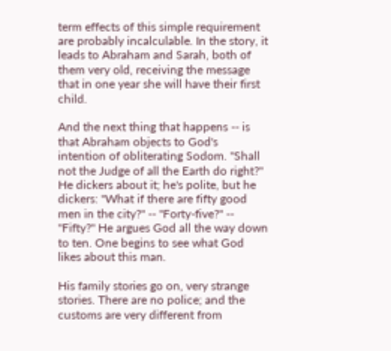term effects of this simple requirement are probably incalculable. In the story, it leads to Abraham and Sarah, both of them very old, receiving the message that in one year she will have their first child.

And the next thing that happens -- is that Abraham objects to God's intention of obliterating Sodom. "Shall not the Judge of all the Earth do right?" He dickers about it; he's polite, but he dickers: "What if there are fifty good men in the city?" -- "Forty-five?" -- "Fifty?" He argues God all the way down to ten. One begins to see what God likes about this man.

His family stories go on, very strange stories. There are no police; and the customs are very different from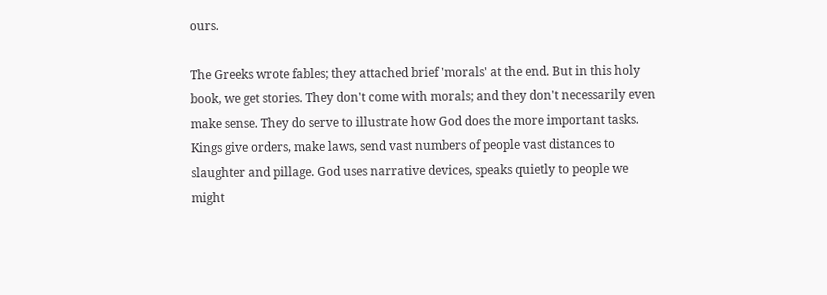ours.

The Greeks wrote fables; they attached brief 'morals' at the end. But in this holy book, we get stories. They don't come with morals; and they don't necessarily even make sense. They do serve to illustrate how God does the more important tasks. Kings give orders, make laws, send vast numbers of people vast distances to slaughter and pillage. God uses narrative devices, speaks quietly to people we might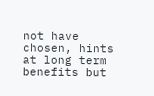not have chosen, hints at long term benefits but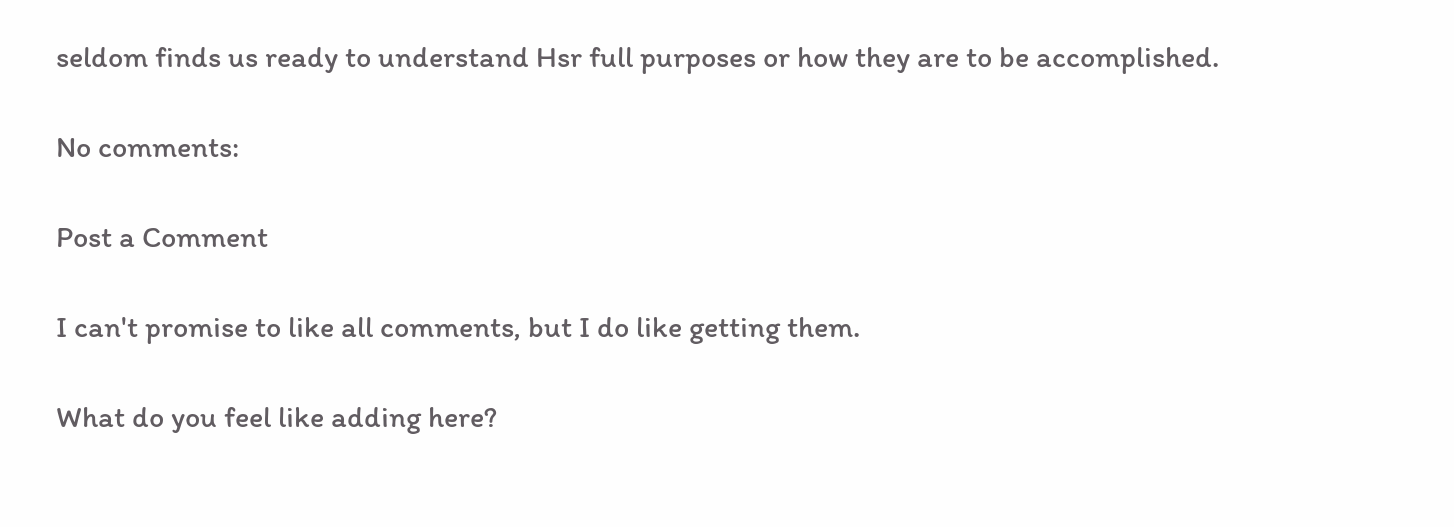seldom finds us ready to understand Hsr full purposes or how they are to be accomplished.

No comments:

Post a Comment

I can't promise to like all comments, but I do like getting them.

What do you feel like adding here?